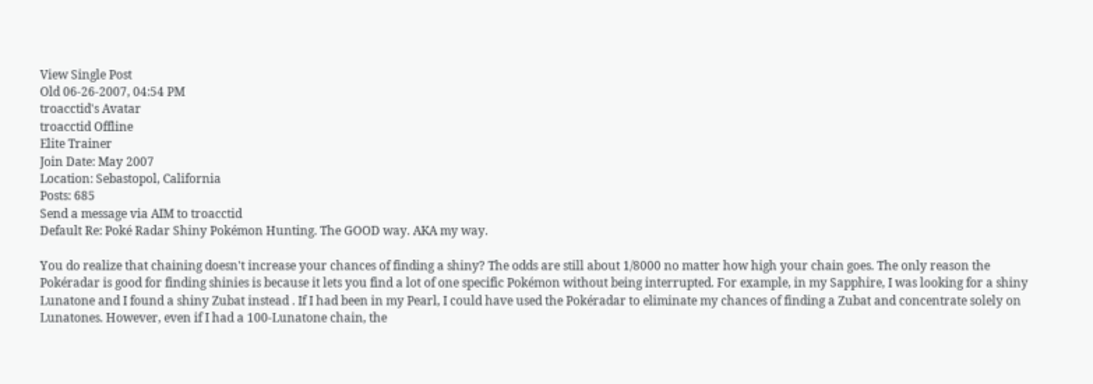View Single Post
Old 06-26-2007, 04:54 PM
troacctid's Avatar
troacctid Offline
Elite Trainer
Join Date: May 2007
Location: Sebastopol, California
Posts: 685
Send a message via AIM to troacctid
Default Re: Poké Radar Shiny Pokémon Hunting. The GOOD way. AKA my way.

You do realize that chaining doesn't increase your chances of finding a shiny? The odds are still about 1/8000 no matter how high your chain goes. The only reason the Pokéradar is good for finding shinies is because it lets you find a lot of one specific Pokémon without being interrupted. For example, in my Sapphire, I was looking for a shiny Lunatone and I found a shiny Zubat instead . If I had been in my Pearl, I could have used the Pokéradar to eliminate my chances of finding a Zubat and concentrate solely on Lunatones. However, even if I had a 100-Lunatone chain, the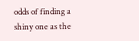odds of finding a shiny one as the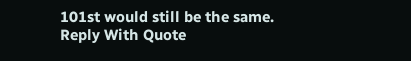101st would still be the same.
Reply With Quote